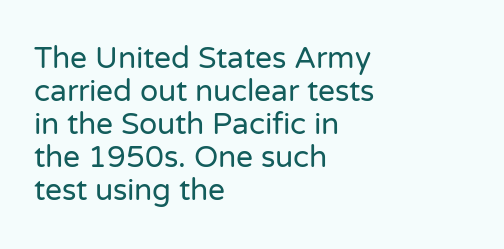The United States Army carried out nuclear tests in the South Pacific in the 1950s. One such test using the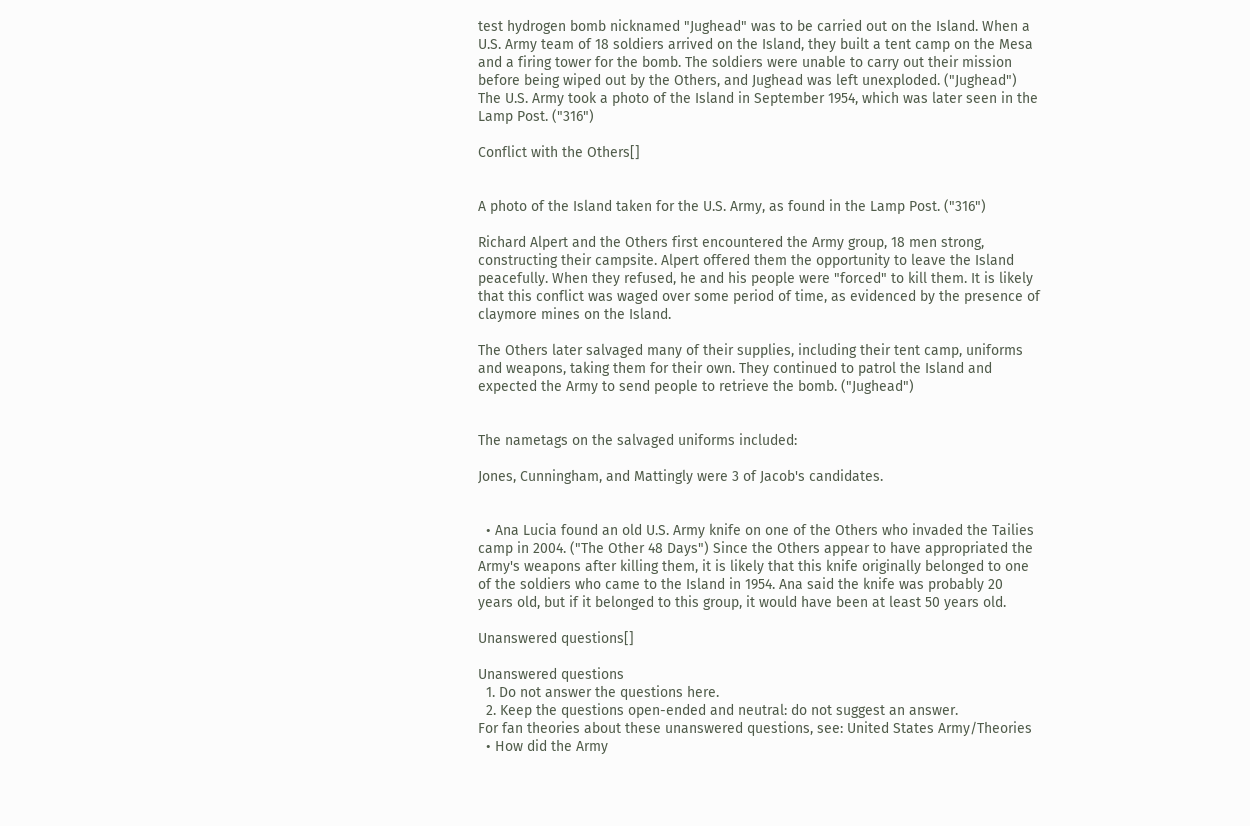test hydrogen bomb nicknamed "Jughead" was to be carried out on the Island. When a U.S. Army team of 18 soldiers arrived on the Island, they built a tent camp on the Mesa and a firing tower for the bomb. The soldiers were unable to carry out their mission before being wiped out by the Others, and Jughead was left unexploded. ("Jughead") The U.S. Army took a photo of the Island in September 1954, which was later seen in the Lamp Post. ("316")

Conflict with the Others[]


A photo of the Island taken for the U.S. Army, as found in the Lamp Post. ("316")

Richard Alpert and the Others first encountered the Army group, 18 men strong, constructing their campsite. Alpert offered them the opportunity to leave the Island peacefully. When they refused, he and his people were "forced" to kill them. It is likely that this conflict was waged over some period of time, as evidenced by the presence of claymore mines on the Island.

The Others later salvaged many of their supplies, including their tent camp, uniforms and weapons, taking them for their own. They continued to patrol the Island and expected the Army to send people to retrieve the bomb. ("Jughead")


The nametags on the salvaged uniforms included:

Jones, Cunningham, and Mattingly were 3 of Jacob's candidates.


  • Ana Lucia found an old U.S. Army knife on one of the Others who invaded the Tailies camp in 2004. ("The Other 48 Days") Since the Others appear to have appropriated the Army's weapons after killing them, it is likely that this knife originally belonged to one of the soldiers who came to the Island in 1954. Ana said the knife was probably 20 years old, but if it belonged to this group, it would have been at least 50 years old.

Unanswered questions[]

Unanswered questions
  1. Do not answer the questions here.
  2. Keep the questions open-ended and neutral: do not suggest an answer.
For fan theories about these unanswered questions, see: United States Army/Theories
  • How did the Army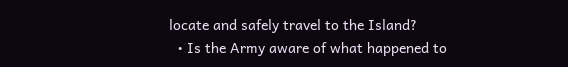locate and safely travel to the Island?
  • Is the Army aware of what happened to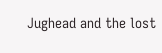Jughead and the lost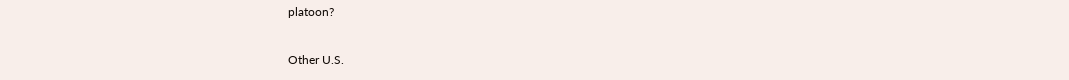platoon?

Other U.S.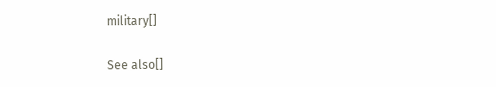military[]

See also[]